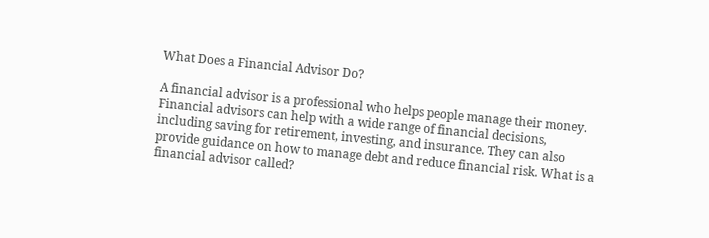What Does a Financial Advisor Do?

A financial advisor is a professional who helps people manage their money. Financial advisors can help with a wide range of financial decisions, including saving for retirement, investing, and insurance. They can also provide guidance on how to manage debt and reduce financial risk. What is a financial advisor called?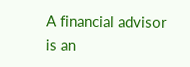A financial advisor is an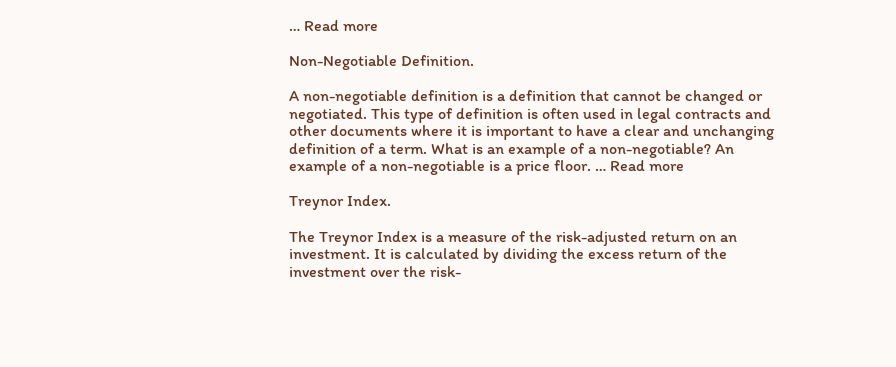… Read more

Non-Negotiable Definition.

A non-negotiable definition is a definition that cannot be changed or negotiated. This type of definition is often used in legal contracts and other documents where it is important to have a clear and unchanging definition of a term. What is an example of a non-negotiable? An example of a non-negotiable is a price floor. … Read more

Treynor Index.

The Treynor Index is a measure of the risk-adjusted return on an investment. It is calculated by dividing the excess return of the investment over the risk-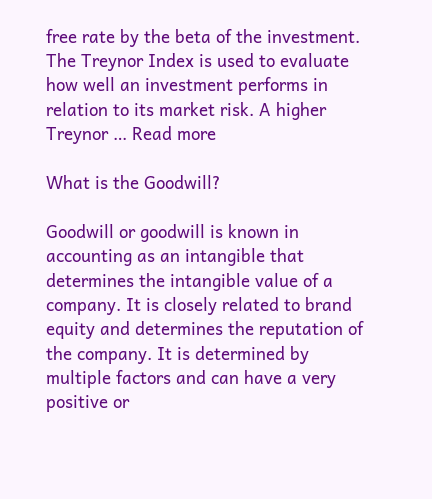free rate by the beta of the investment. The Treynor Index is used to evaluate how well an investment performs in relation to its market risk. A higher Treynor … Read more

What is the Goodwill?

Goodwill or goodwill is known in accounting as an intangible that determines the intangible value of a company. It is closely related to brand equity and determines the reputation of the company. It is determined by multiple factors and can have a very positive or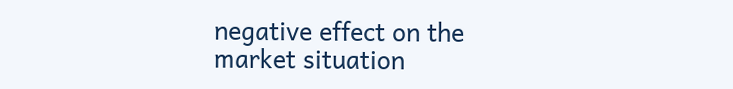negative effect on the market situation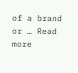of a brand or … Read more